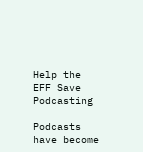Help the EFF Save Podcasting

Podcasts have become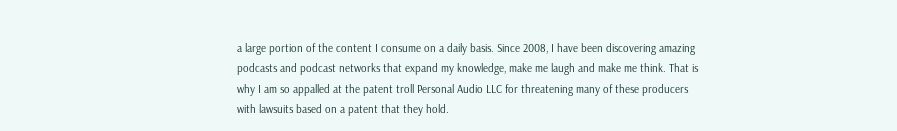a large portion of the content I consume on a daily basis. Since 2008, I have been discovering amazing podcasts and podcast networks that expand my knowledge, make me laugh and make me think. That is why I am so appalled at the patent troll Personal Audio LLC for threatening many of these producers with lawsuits based on a patent that they hold.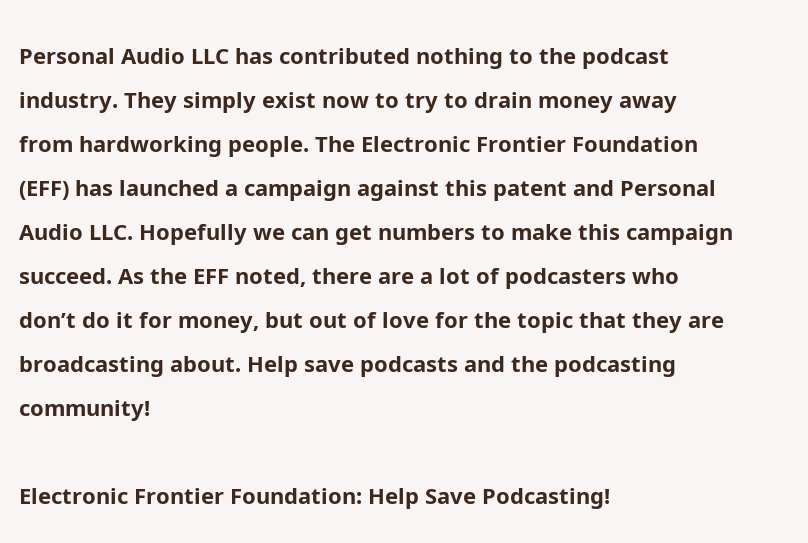Personal Audio LLC has contributed nothing to the podcast industry. They simply exist now to try to drain money away from hardworking people. The Electronic Frontier Foundation (EFF) has launched a campaign against this patent and Personal Audio LLC. Hopefully we can get numbers to make this campaign succeed. As the EFF noted, there are a lot of podcasters who don’t do it for money, but out of love for the topic that they are broadcasting about. Help save podcasts and the podcasting community!

Electronic Frontier Foundation: Help Save Podcasting!